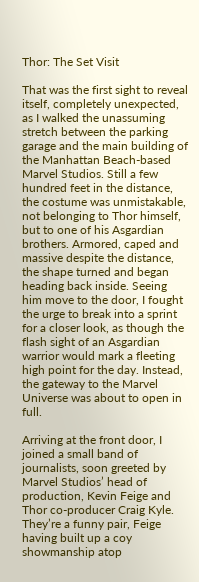Thor: The Set Visit

That was the first sight to reveal itself, completely unexpected, as I walked the unassuming stretch between the parking garage and the main building of the Manhattan Beach-based Marvel Studios. Still a few hundred feet in the distance, the costume was unmistakable, not belonging to Thor himself, but to one of his Asgardian brothers. Armored, caped and massive despite the distance, the shape turned and began heading back inside. Seeing him move to the door, I fought the urge to break into a sprint for a closer look, as though the flash sight of an Asgardian warrior would mark a fleeting high point for the day. Instead, the gateway to the Marvel Universe was about to open in full.

Arriving at the front door, I joined a small band of journalists, soon greeted by Marvel Studios’ head of production, Kevin Feige and Thor co-producer Craig Kyle. They’re a funny pair, Feige having built up a coy showmanship atop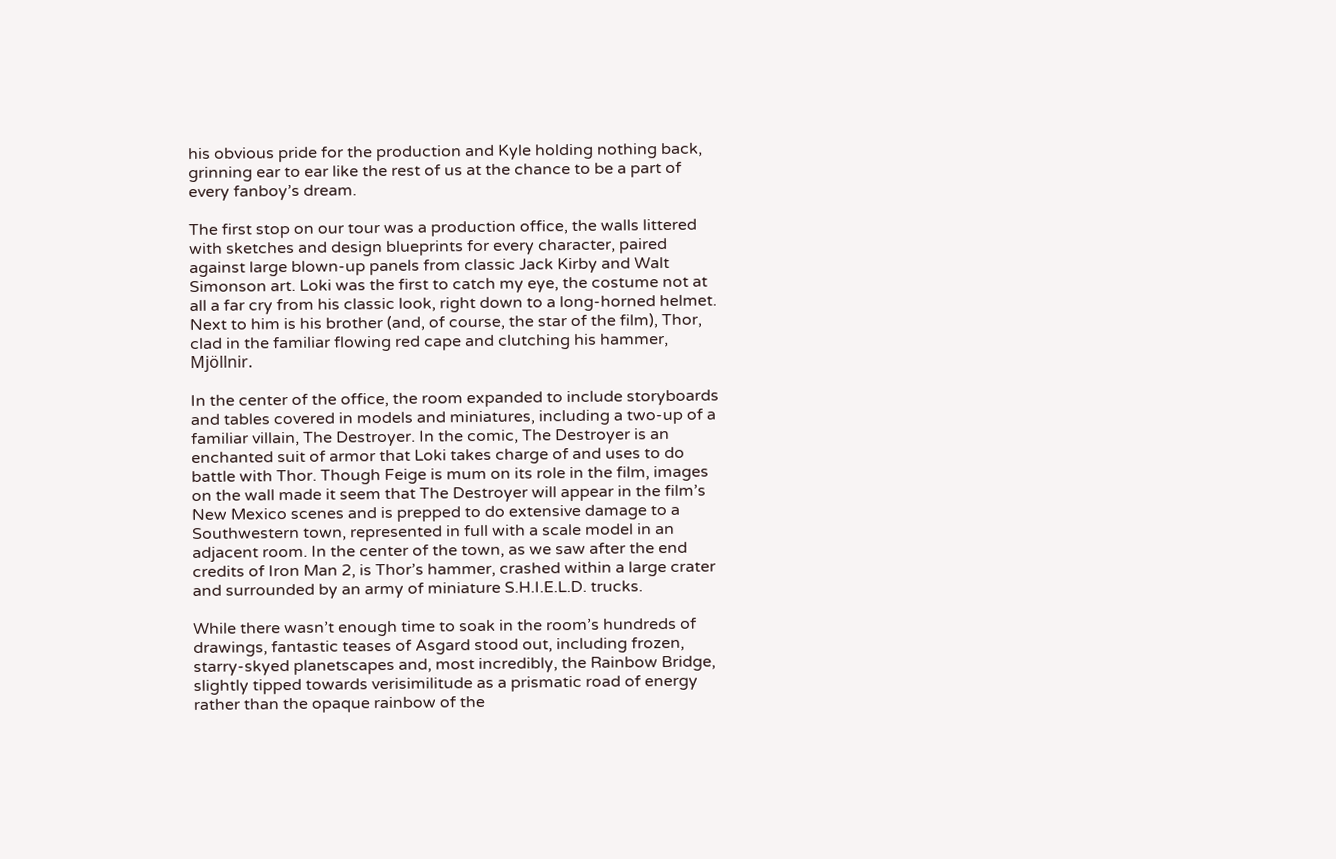his obvious pride for the production and Kyle holding nothing back, grinning ear to ear like the rest of us at the chance to be a part of every fanboy’s dream.

The first stop on our tour was a production office, the walls littered with sketches and design blueprints for every character, paired against large blown-up panels from classic Jack Kirby and Walt Simonson art. Loki was the first to catch my eye, the costume not at all a far cry from his classic look, right down to a long-horned helmet. Next to him is his brother (and, of course, the star of the film), Thor, clad in the familiar flowing red cape and clutching his hammer, Mjöllnir.

In the center of the office, the room expanded to include storyboards and tables covered in models and miniatures, including a two-up of a familiar villain, The Destroyer. In the comic, The Destroyer is an enchanted suit of armor that Loki takes charge of and uses to do battle with Thor. Though Feige is mum on its role in the film, images on the wall made it seem that The Destroyer will appear in the film’s New Mexico scenes and is prepped to do extensive damage to a Southwestern town, represented in full with a scale model in an adjacent room. In the center of the town, as we saw after the end credits of Iron Man 2, is Thor’s hammer, crashed within a large crater and surrounded by an army of miniature S.H.I.E.L.D. trucks.

While there wasn’t enough time to soak in the room’s hundreds of drawings, fantastic teases of Asgard stood out, including frozen, starry-skyed planetscapes and, most incredibly, the Rainbow Bridge, slightly tipped towards verisimilitude as a prismatic road of energy rather than the opaque rainbow of the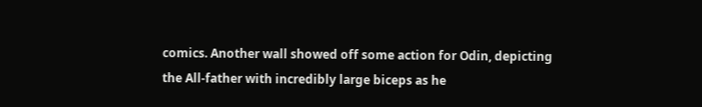comics. Another wall showed off some action for Odin, depicting the All-father with incredibly large biceps as he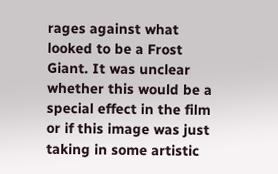rages against what looked to be a Frost Giant. It was unclear whether this would be a special effect in the film or if this image was just taking in some artistic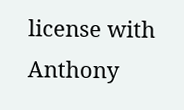license with Anthony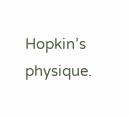Hopkin’s physique.